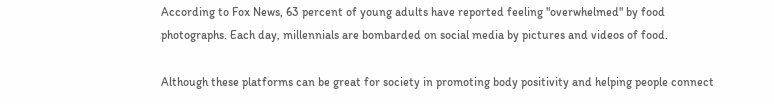According to Fox News, 63 percent of young adults have reported feeling "overwhelmed" by food photographs. Each day, millennials are bombarded on social media by pictures and videos of food.

Although these platforms can be great for society in promoting body positivity and helping people connect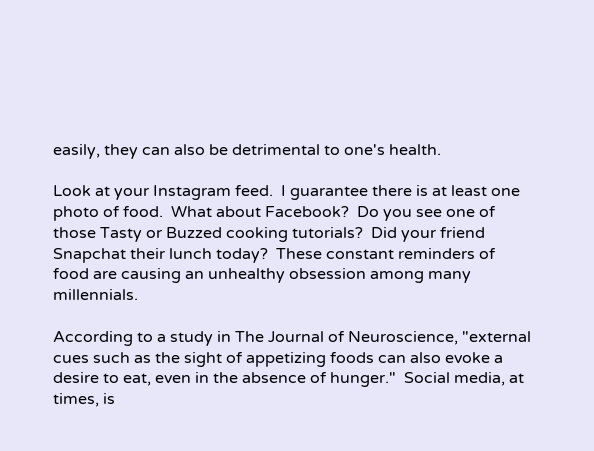easily, they can also be detrimental to one's health.

Look at your Instagram feed.  I guarantee there is at least one photo of food.  What about Facebook?  Do you see one of those Tasty or Buzzed cooking tutorials?  Did your friend Snapchat their lunch today?  These constant reminders of food are causing an unhealthy obsession among many millennials.

According to a study in The Journal of Neuroscience, "external cues such as the sight of appetizing foods can also evoke a desire to eat, even in the absence of hunger."  Social media, at times, is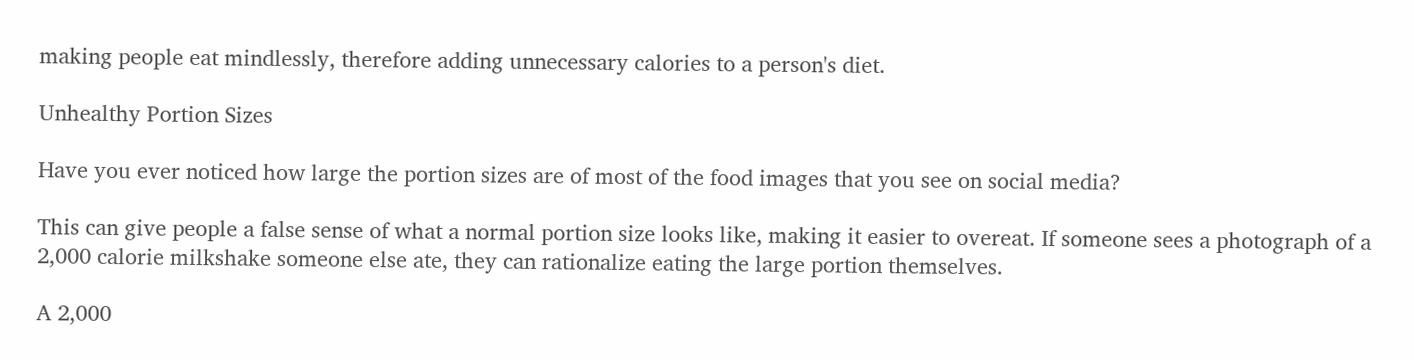making people eat mindlessly, therefore adding unnecessary calories to a person's diet.

Unhealthy Portion Sizes

Have you ever noticed how large the portion sizes are of most of the food images that you see on social media?

This can give people a false sense of what a normal portion size looks like, making it easier to overeat. If someone sees a photograph of a 2,000 calorie milkshake someone else ate, they can rationalize eating the large portion themselves.

A 2,000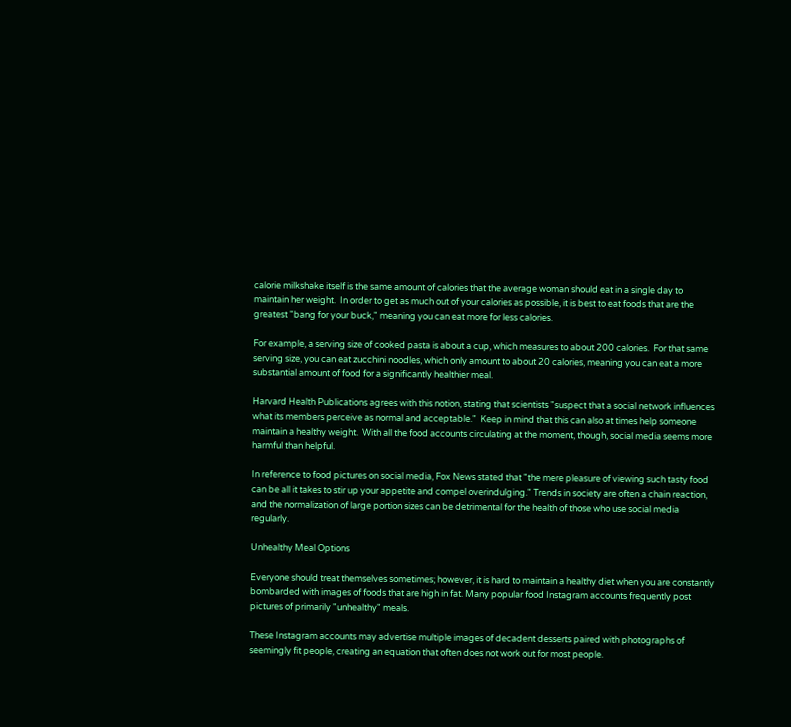calorie milkshake itself is the same amount of calories that the average woman should eat in a single day to maintain her weight.  In order to get as much out of your calories as possible, it is best to eat foods that are the greatest "bang for your buck," meaning you can eat more for less calories.

For example, a serving size of cooked pasta is about a cup, which measures to about 200 calories.  For that same serving size, you can eat zucchini noodles, which only amount to about 20 calories, meaning you can eat a more substantial amount of food for a significantly healthier meal.

Harvard Health Publications agrees with this notion, stating that scientists "suspect that a social network influences what its members perceive as normal and acceptable."  Keep in mind that this can also at times help someone maintain a healthy weight.  With all the food accounts circulating at the moment, though, social media seems more harmful than helpful.

In reference to food pictures on social media, Fox News stated that "the mere pleasure of viewing such tasty food can be all it takes to stir up your appetite and compel overindulging." Trends in society are often a chain reaction, and the normalization of large portion sizes can be detrimental for the health of those who use social media regularly.

Unhealthy Meal Options

Everyone should treat themselves sometimes; however, it is hard to maintain a healthy diet when you are constantly bombarded with images of foods that are high in fat. Many popular food Instagram accounts frequently post pictures of primarily "unhealthy" meals.

These Instagram accounts may advertise multiple images of decadent desserts paired with photographs of seemingly fit people, creating an equation that often does not work out for most people.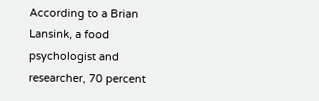According to a Brian Lansink, a food psychologist and researcher, 70 percent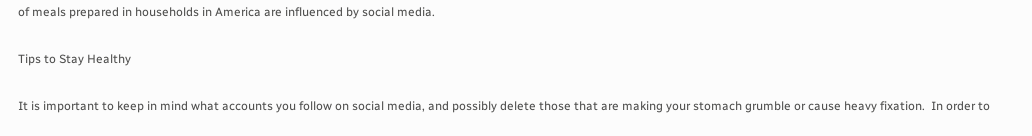of meals prepared in households in America are influenced by social media.

Tips to Stay Healthy

It is important to keep in mind what accounts you follow on social media, and possibly delete those that are making your stomach grumble or cause heavy fixation.  In order to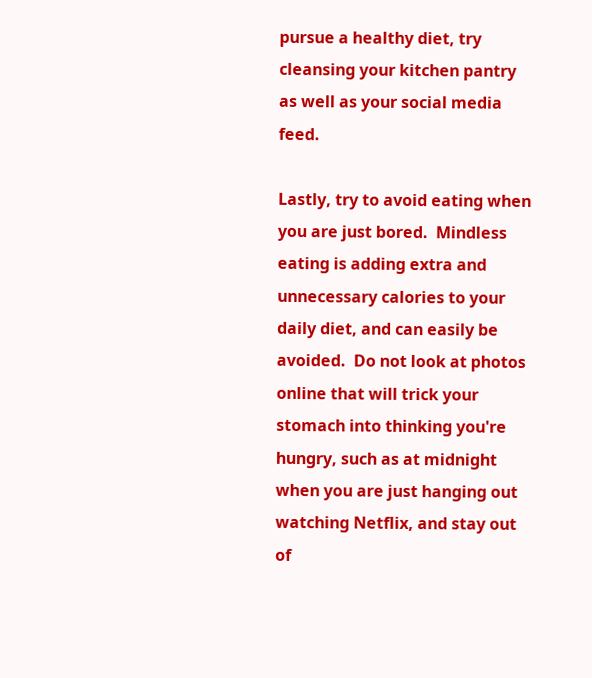pursue a healthy diet, try cleansing your kitchen pantry as well as your social media feed.

Lastly, try to avoid eating when you are just bored.  Mindless eating is adding extra and unnecessary calories to your daily diet, and can easily be avoided.  Do not look at photos online that will trick your stomach into thinking you're hungry, such as at midnight when you are just hanging out watching Netflix, and stay out of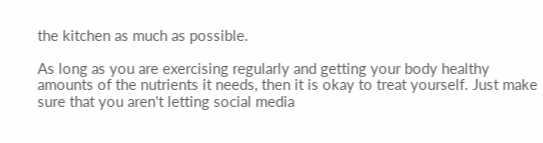the kitchen as much as possible.

As long as you are exercising regularly and getting your body healthy amounts of the nutrients it needs, then it is okay to treat yourself. Just make sure that you aren't letting social media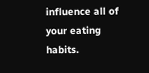influence all of your eating habits.